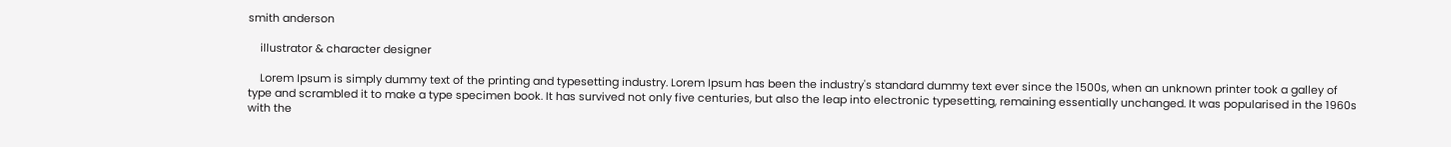smith anderson

    illustrator & character designer

    Lorem Ipsum is simply dummy text of the printing and typesetting industry. Lorem Ipsum has been the industry's standard dummy text ever since the 1500s, when an unknown printer took a galley of type and scrambled it to make a type specimen book. It has survived not only five centuries, but also the leap into electronic typesetting, remaining essentially unchanged. It was popularised in the 1960s with the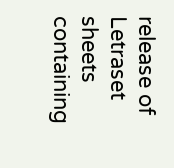release of Letraset sheets containing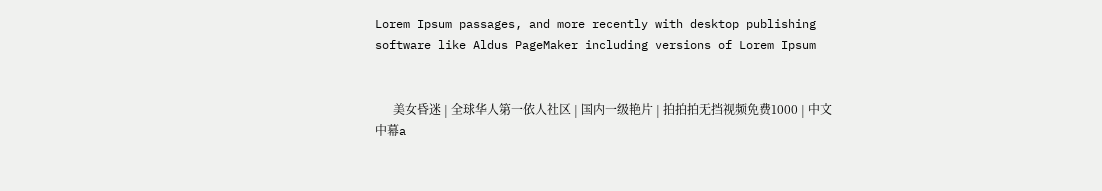Lorem Ipsum passages, and more recently with desktop publishing software like Aldus PageMaker including versions of Lorem Ipsum


      美女昏迷 | 全球华人第一依人社区 | 国内一级艳片 | 拍拍拍无挡视频免费1000 | 中文中幕a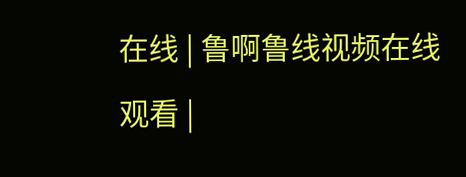在线 | 鲁啊鲁线视频在线观看 |